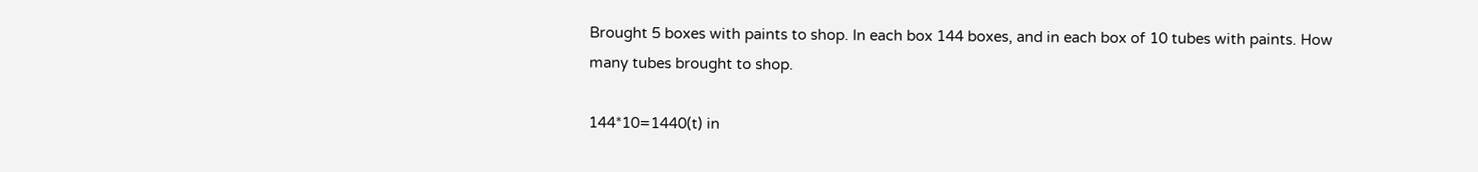Brought 5 boxes with paints to shop. In each box 144 boxes, and in each box of 10 tubes with paints. How many tubes brought to shop.

144*10=1440(t) in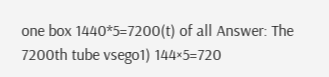one box 1440*5=7200(t) of all Answer: The 7200th tube vsego1) 144×5=720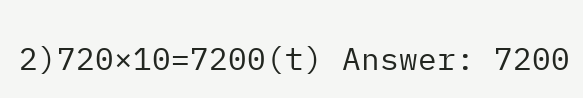2)720×10=7200(t) Answer: 7200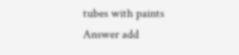tubes with paints
Answer add